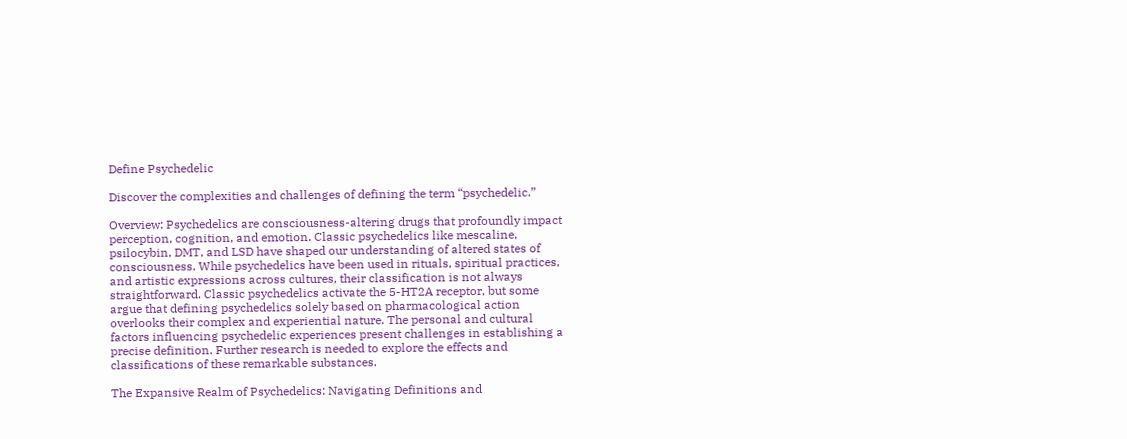Define Psychedelic

Discover the complexities and challenges of defining the term “psychedelic.”

Overview: Psychedelics are consciousness-altering drugs that profoundly impact perception, cognition, and emotion. Classic psychedelics like mescaline, psilocybin, DMT, and LSD have shaped our understanding of altered states of consciousness. While psychedelics have been used in rituals, spiritual practices, and artistic expressions across cultures, their classification is not always straightforward. Classic psychedelics activate the 5-HT2A receptor, but some argue that defining psychedelics solely based on pharmacological action overlooks their complex and experiential nature. The personal and cultural factors influencing psychedelic experiences present challenges in establishing a precise definition. Further research is needed to explore the effects and classifications of these remarkable substances.

The Expansive Realm of Psychedelics: Navigating Definitions and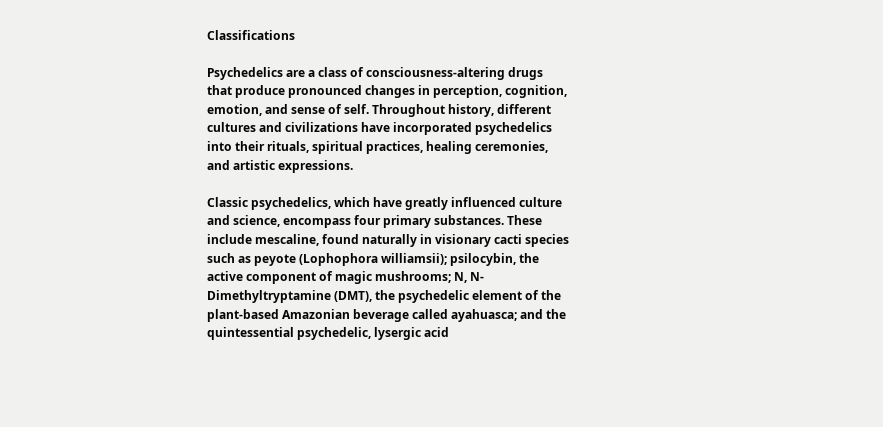Classifications

Psychedelics are a class of consciousness-altering drugs that produce pronounced changes in perception, cognition, emotion, and sense of self. Throughout history, different cultures and civilizations have incorporated psychedelics into their rituals, spiritual practices, healing ceremonies, and artistic expressions.

Classic psychedelics, which have greatly influenced culture and science, encompass four primary substances. These include mescaline, found naturally in visionary cacti species such as peyote (Lophophora williamsii); psilocybin, the active component of magic mushrooms; N, N-Dimethyltryptamine (DMT), the psychedelic element of the plant-based Amazonian beverage called ayahuasca; and the quintessential psychedelic, lysergic acid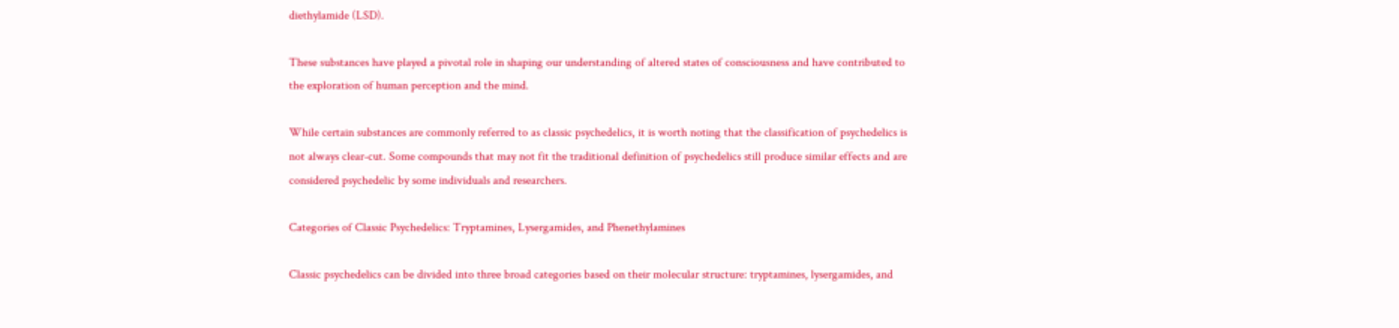diethylamide (LSD).

These substances have played a pivotal role in shaping our understanding of altered states of consciousness and have contributed to the exploration of human perception and the mind.

While certain substances are commonly referred to as classic psychedelics, it is worth noting that the classification of psychedelics is not always clear-cut. Some compounds that may not fit the traditional definition of psychedelics still produce similar effects and are considered psychedelic by some individuals and researchers.

Categories of Classic Psychedelics: Tryptamines, Lysergamides, and Phenethylamines

Classic psychedelics can be divided into three broad categories based on their molecular structure: tryptamines, lysergamides, and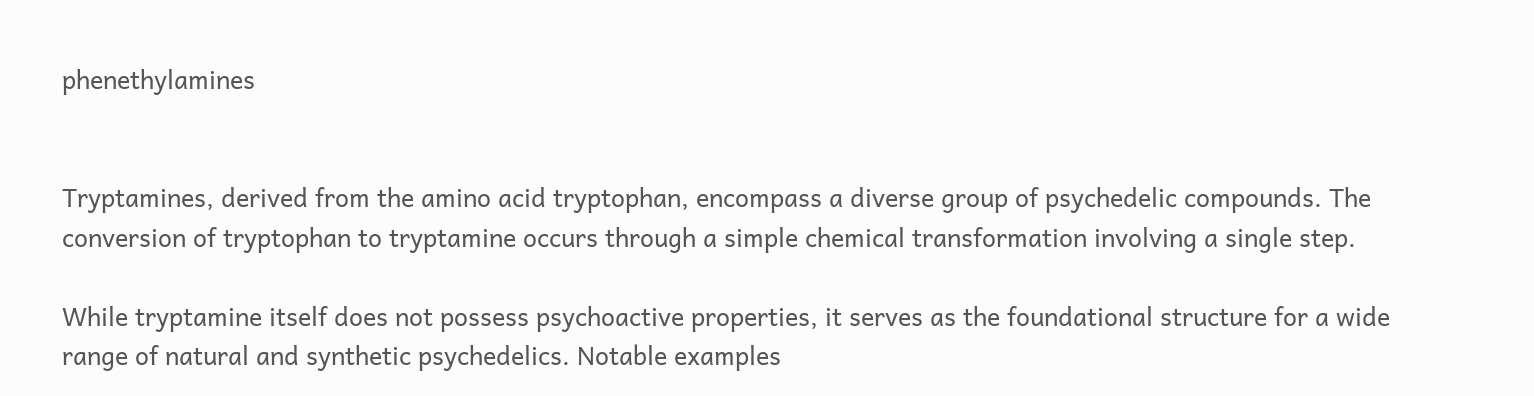phenethylamines


Tryptamines, derived from the amino acid tryptophan, encompass a diverse group of psychedelic compounds. The conversion of tryptophan to tryptamine occurs through a simple chemical transformation involving a single step.

While tryptamine itself does not possess psychoactive properties, it serves as the foundational structure for a wide range of natural and synthetic psychedelics. Notable examples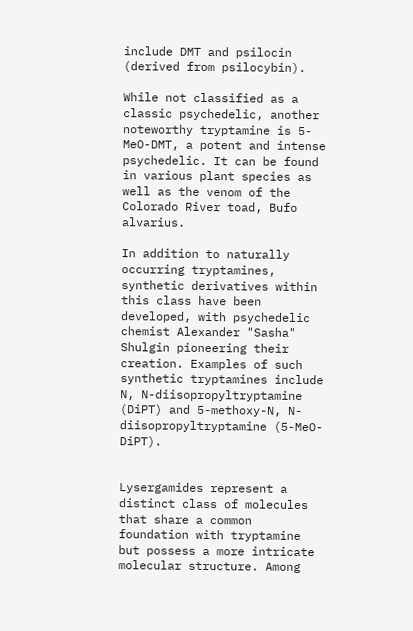include DMT and psilocin (derived from psilocybin).

While not classified as a classic psychedelic, another noteworthy tryptamine is 5-MeO-DMT, a potent and intense psychedelic. It can be found in various plant species as well as the venom of the Colorado River toad, Bufo alvarius.

In addition to naturally occurring tryptamines, synthetic derivatives within this class have been developed, with psychedelic chemist Alexander "Sasha" Shulgin pioneering their creation. Examples of such synthetic tryptamines include N, N-diisopropyltryptamine (DiPT) and 5-methoxy-N, N-diisopropyltryptamine (5-MeO-DiPT).


Lysergamides represent a distinct class of molecules that share a common foundation with tryptamine but possess a more intricate molecular structure. Among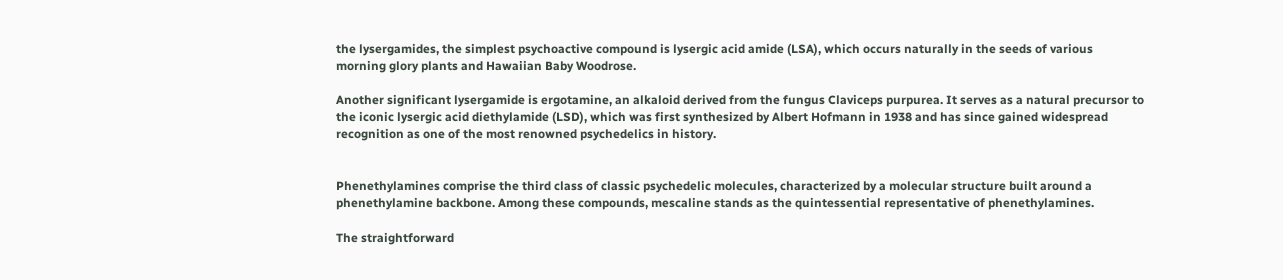the lysergamides, the simplest psychoactive compound is lysergic acid amide (LSA), which occurs naturally in the seeds of various morning glory plants and Hawaiian Baby Woodrose.

Another significant lysergamide is ergotamine, an alkaloid derived from the fungus Claviceps purpurea. It serves as a natural precursor to the iconic lysergic acid diethylamide (LSD), which was first synthesized by Albert Hofmann in 1938 and has since gained widespread recognition as one of the most renowned psychedelics in history.


Phenethylamines comprise the third class of classic psychedelic molecules, characterized by a molecular structure built around a phenethylamine backbone. Among these compounds, mescaline stands as the quintessential representative of phenethylamines.

The straightforward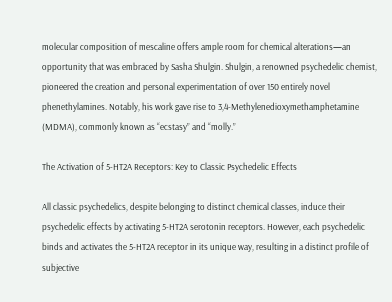molecular composition of mescaline offers ample room for chemical alterations—an opportunity that was embraced by Sasha Shulgin. Shulgin, a renowned psychedelic chemist, pioneered the creation and personal experimentation of over 150 entirely novel phenethylamines. Notably, his work gave rise to 3,4-Methylenedioxymethamphetamine (MDMA), commonly known as “ecstasy” and “molly.”

The Activation of 5-HT2A Receptors: Key to Classic Psychedelic Effects

All classic psychedelics, despite belonging to distinct chemical classes, induce their psychedelic effects by activating 5-HT2A serotonin receptors. However, each psychedelic binds and activates the 5-HT2A receptor in its unique way, resulting in a distinct profile of subjective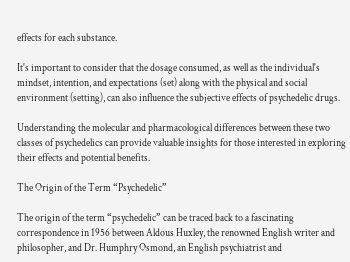effects for each substance.

It's important to consider that the dosage consumed, as well as the individual's mindset, intention, and expectations (set) along with the physical and social environment (setting), can also influence the subjective effects of psychedelic drugs.

Understanding the molecular and pharmacological differences between these two classes of psychedelics can provide valuable insights for those interested in exploring their effects and potential benefits.

The Origin of the Term “Psychedelic”

The origin of the term “psychedelic” can be traced back to a fascinating correspondence in 1956 between Aldous Huxley, the renowned English writer and philosopher, and Dr. Humphry Osmond, an English psychiatrist and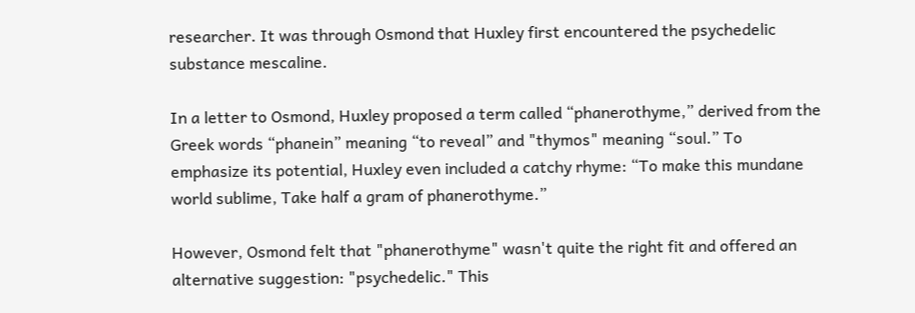researcher. It was through Osmond that Huxley first encountered the psychedelic substance mescaline.

In a letter to Osmond, Huxley proposed a term called “phanerothyme,” derived from the Greek words “phanein” meaning “to reveal” and "thymos" meaning “soul.” To emphasize its potential, Huxley even included a catchy rhyme: “To make this mundane world sublime, Take half a gram of phanerothyme.”

However, Osmond felt that "phanerothyme" wasn't quite the right fit and offered an alternative suggestion: "psychedelic." This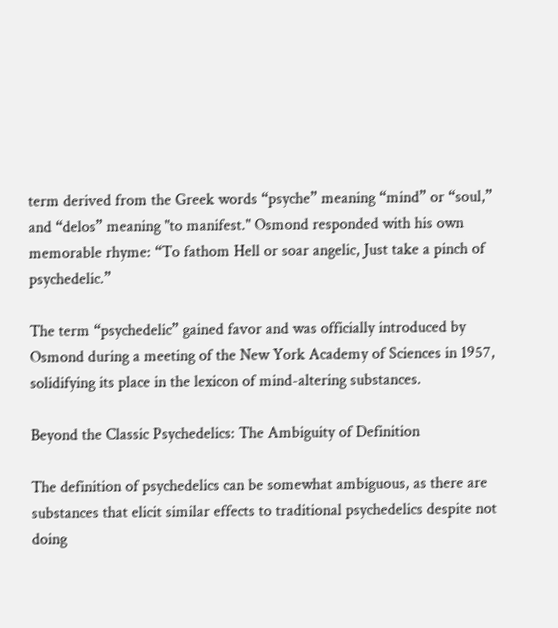term derived from the Greek words “psyche” meaning “mind” or “soul,” and “delos” meaning "to manifest." Osmond responded with his own memorable rhyme: “To fathom Hell or soar angelic, Just take a pinch of psychedelic.”

The term “psychedelic” gained favor and was officially introduced by Osmond during a meeting of the New York Academy of Sciences in 1957, solidifying its place in the lexicon of mind-altering substances.

Beyond the Classic Psychedelics: The Ambiguity of Definition

The definition of psychedelics can be somewhat ambiguous, as there are substances that elicit similar effects to traditional psychedelics despite not doing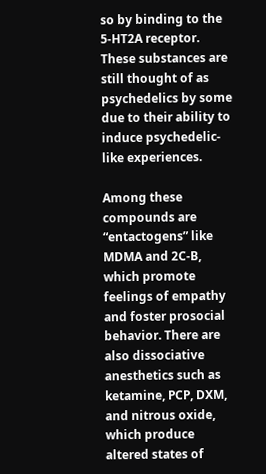so by binding to the 5-HT2A receptor. These substances are still thought of as psychedelics by some due to their ability to induce psychedelic-like experiences.

Among these compounds are “entactogens” like MDMA and 2C-B, which promote feelings of empathy and foster prosocial behavior. There are also dissociative anesthetics such as ketamine, PCP, DXM, and nitrous oxide, which produce altered states of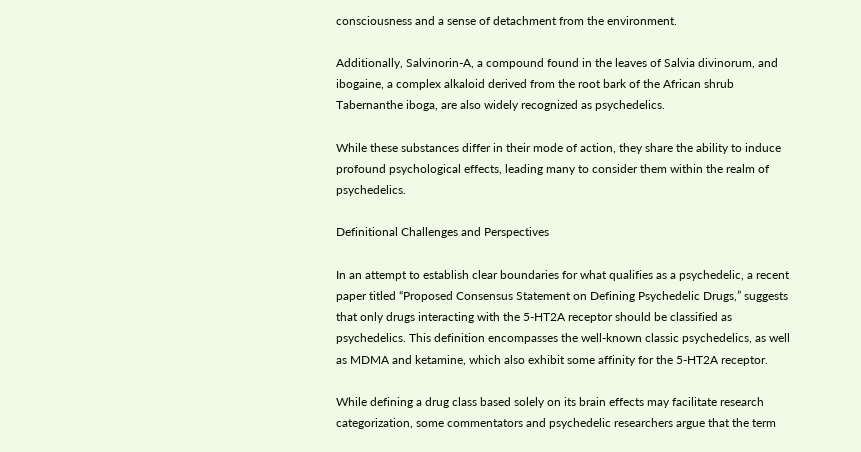consciousness and a sense of detachment from the environment.

Additionally, Salvinorin-A, a compound found in the leaves of Salvia divinorum, and ibogaine, a complex alkaloid derived from the root bark of the African shrub Tabernanthe iboga, are also widely recognized as psychedelics.

While these substances differ in their mode of action, they share the ability to induce profound psychological effects, leading many to consider them within the realm of psychedelics.

Definitional Challenges and Perspectives

In an attempt to establish clear boundaries for what qualifies as a psychedelic, a recent paper titled “Proposed Consensus Statement on Defining Psychedelic Drugs,” suggests that only drugs interacting with the 5-HT2A receptor should be classified as psychedelics. This definition encompasses the well-known classic psychedelics, as well as MDMA and ketamine, which also exhibit some affinity for the 5-HT2A receptor.

While defining a drug class based solely on its brain effects may facilitate research categorization, some commentators and psychedelic researchers argue that the term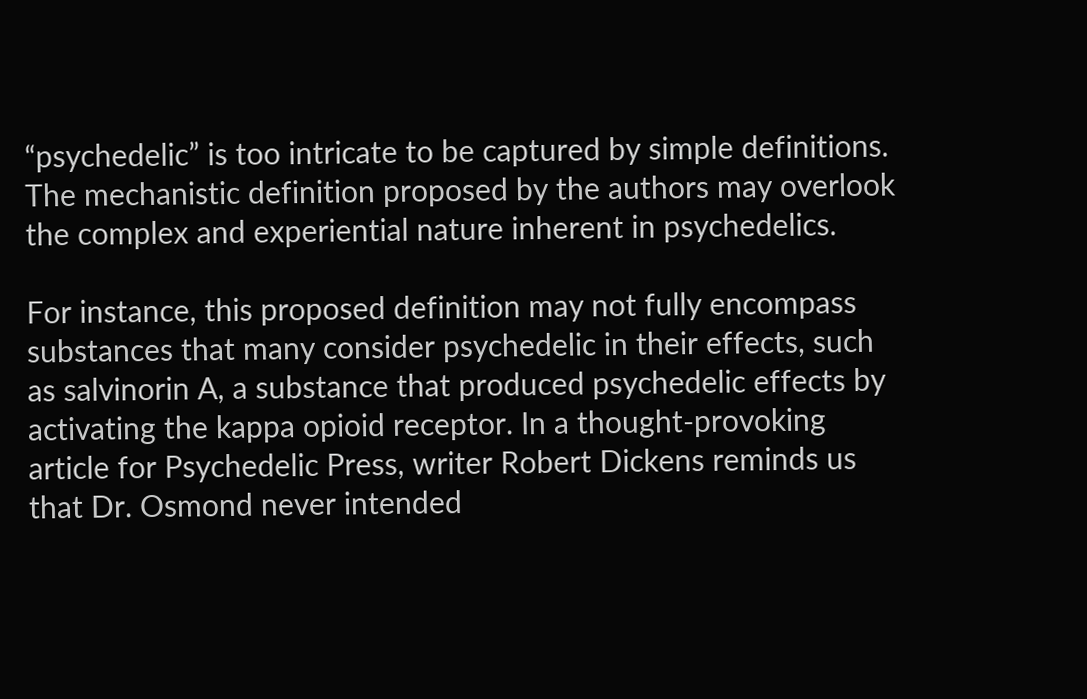“psychedelic” is too intricate to be captured by simple definitions. The mechanistic definition proposed by the authors may overlook the complex and experiential nature inherent in psychedelics.

For instance, this proposed definition may not fully encompass substances that many consider psychedelic in their effects, such as salvinorin A, a substance that produced psychedelic effects by activating the kappa opioid receptor. In a thought-provoking article for Psychedelic Press, writer Robert Dickens reminds us that Dr. Osmond never intended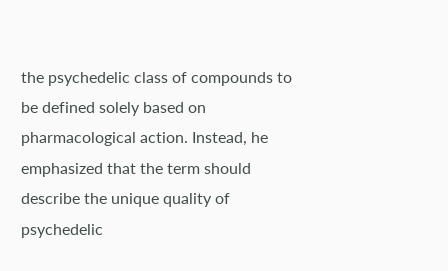the psychedelic class of compounds to be defined solely based on pharmacological action. Instead, he emphasized that the term should describe the unique quality of psychedelic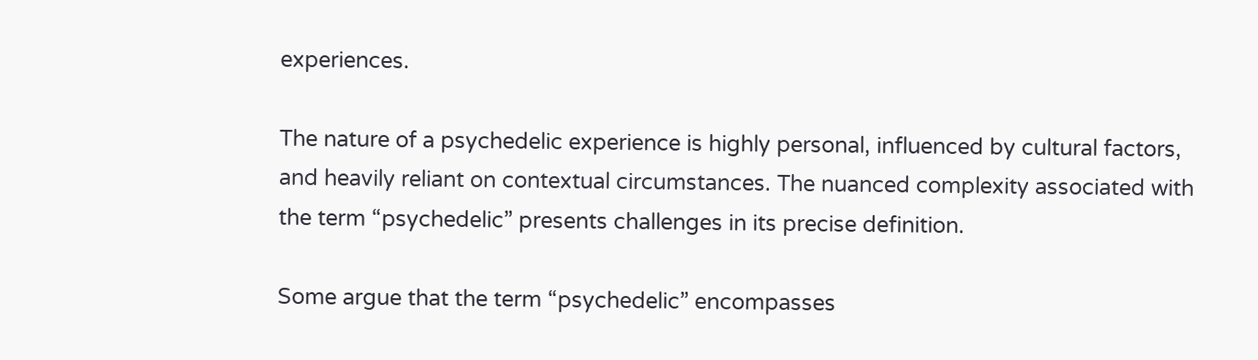experiences.

The nature of a psychedelic experience is highly personal, influenced by cultural factors, and heavily reliant on contextual circumstances. The nuanced complexity associated with the term “psychedelic” presents challenges in its precise definition.

Some argue that the term “psychedelic” encompasses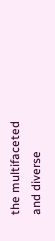the multifaceted and diverse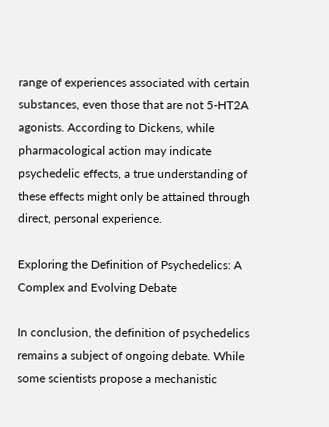range of experiences associated with certain substances, even those that are not 5-HT2A agonists. According to Dickens, while pharmacological action may indicate psychedelic effects, a true understanding of these effects might only be attained through direct, personal experience.

Exploring the Definition of Psychedelics: A Complex and Evolving Debate

In conclusion, the definition of psychedelics remains a subject of ongoing debate. While some scientists propose a mechanistic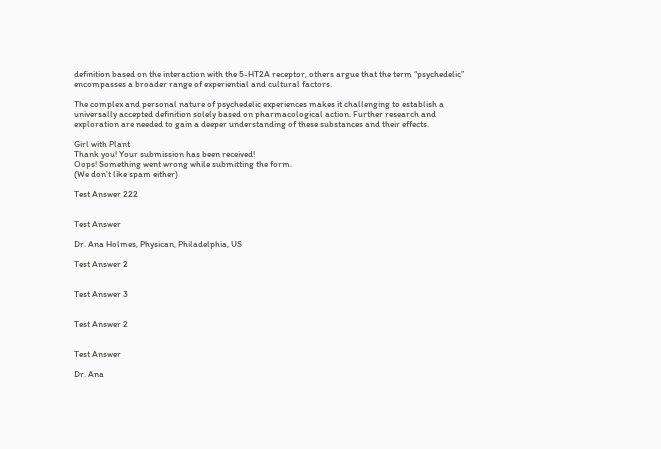definition based on the interaction with the 5-HT2A receptor, others argue that the term “psychedelic” encompasses a broader range of experiential and cultural factors.

The complex and personal nature of psychedelic experiences makes it challenging to establish a universally accepted definition solely based on pharmacological action. Further research and exploration are needed to gain a deeper understanding of these substances and their effects.

Girl with Plant
Thank you! Your submission has been received!
Oops! Something went wrong while submitting the form.
(We don't like spam either)

Test Answer 222


Test Answer

Dr. Ana Holmes, Physican, Philadelphia, US

Test Answer 2


Test Answer 3


Test Answer 2


Test Answer

Dr. Ana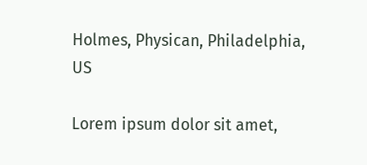Holmes, Physican, Philadelphia, US

Lorem ipsum dolor sit amet,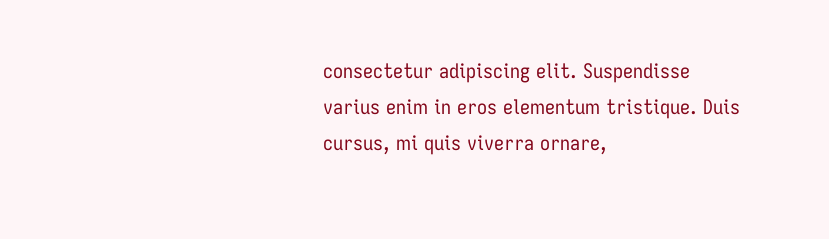consectetur adipiscing elit. Suspendisse varius enim in eros elementum tristique. Duis cursus, mi quis viverra ornare,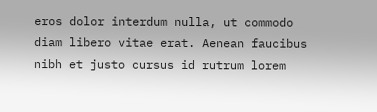eros dolor interdum nulla, ut commodo diam libero vitae erat. Aenean faucibus nibh et justo cursus id rutrum lorem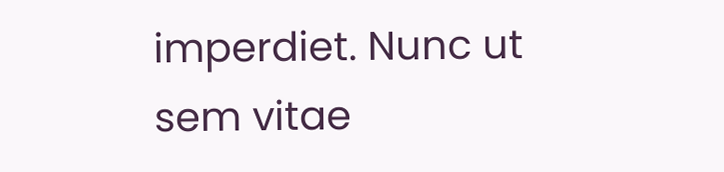imperdiet. Nunc ut sem vitae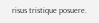risus tristique posuere.